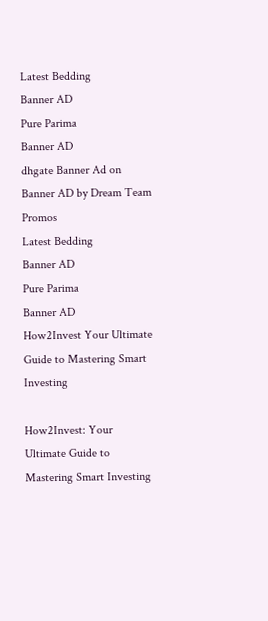Latest Bedding
Banner AD
Pure Parima
Banner AD
dhgate Banner Ad on
Banner AD by Dream Team Promos
Latest Bedding
Banner AD
Pure Parima
Banner AD
How2Invest Your Ultimate Guide to Mastering Smart Investing

How2Invest: Your Ultimate Guide to Mastering Smart Investing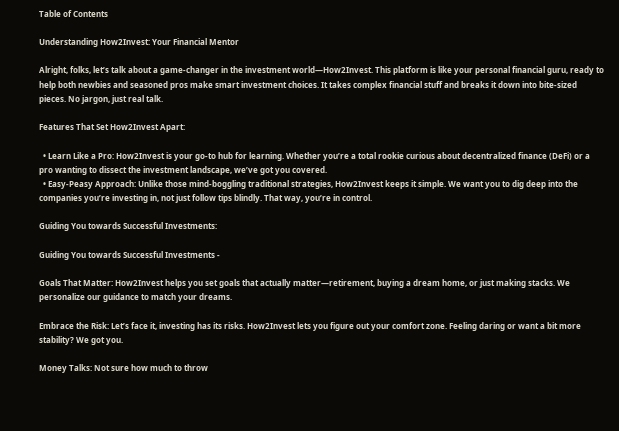Table of Contents

Understanding How2Invest: Your Financial Mentor

Alright, folks, let’s talk about a game-changer in the investment world—How2Invest. This platform is like your personal financial guru, ready to help both newbies and seasoned pros make smart investment choices. It takes complex financial stuff and breaks it down into bite-sized pieces. No jargon, just real talk.

Features That Set How2Invest Apart:

  • Learn Like a Pro: How2Invest is your go-to hub for learning. Whether you’re a total rookie curious about decentralized finance (DeFi) or a pro wanting to dissect the investment landscape, we’ve got you covered.
  • Easy-Peasy Approach: Unlike those mind-boggling traditional strategies, How2Invest keeps it simple. We want you to dig deep into the companies you’re investing in, not just follow tips blindly. That way, you’re in control.

Guiding You towards Successful Investments:

Guiding You towards Successful Investments -

Goals That Matter: How2Invest helps you set goals that actually matter—retirement, buying a dream home, or just making stacks. We personalize our guidance to match your dreams.

Embrace the Risk: Let’s face it, investing has its risks. How2Invest lets you figure out your comfort zone. Feeling daring or want a bit more stability? We got you.

Money Talks: Not sure how much to throw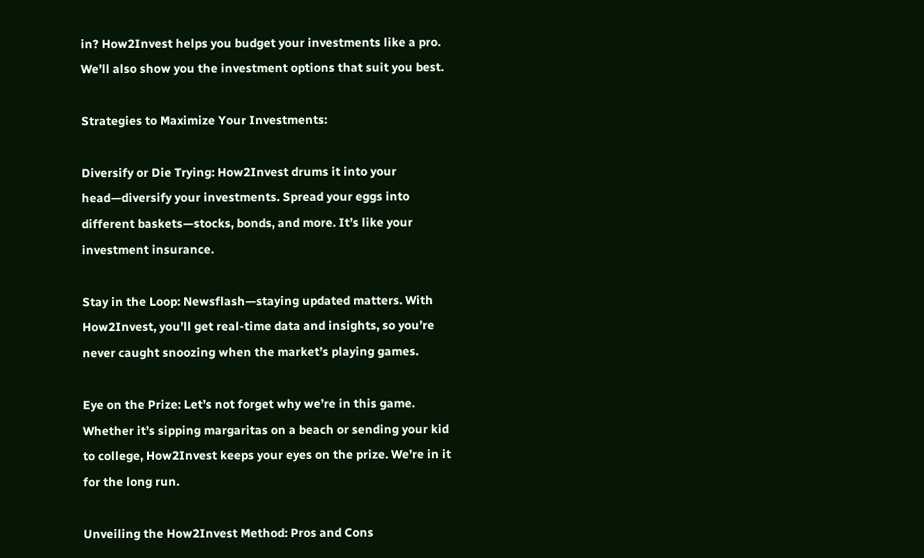in? How2Invest helps you budget your investments like a pro. We’ll also show you the investment options that suit you best.

Strategies to Maximize Your Investments:

Diversify or Die Trying: How2Invest drums it into your head—diversify your investments. Spread your eggs into different baskets—stocks, bonds, and more. It’s like your investment insurance.

Stay in the Loop: Newsflash—staying updated matters. With How2Invest, you’ll get real-time data and insights, so you’re never caught snoozing when the market’s playing games.

Eye on the Prize: Let’s not forget why we’re in this game. Whether it’s sipping margaritas on a beach or sending your kid to college, How2Invest keeps your eyes on the prize. We’re in it for the long run.

Unveiling the How2Invest Method: Pros and Cons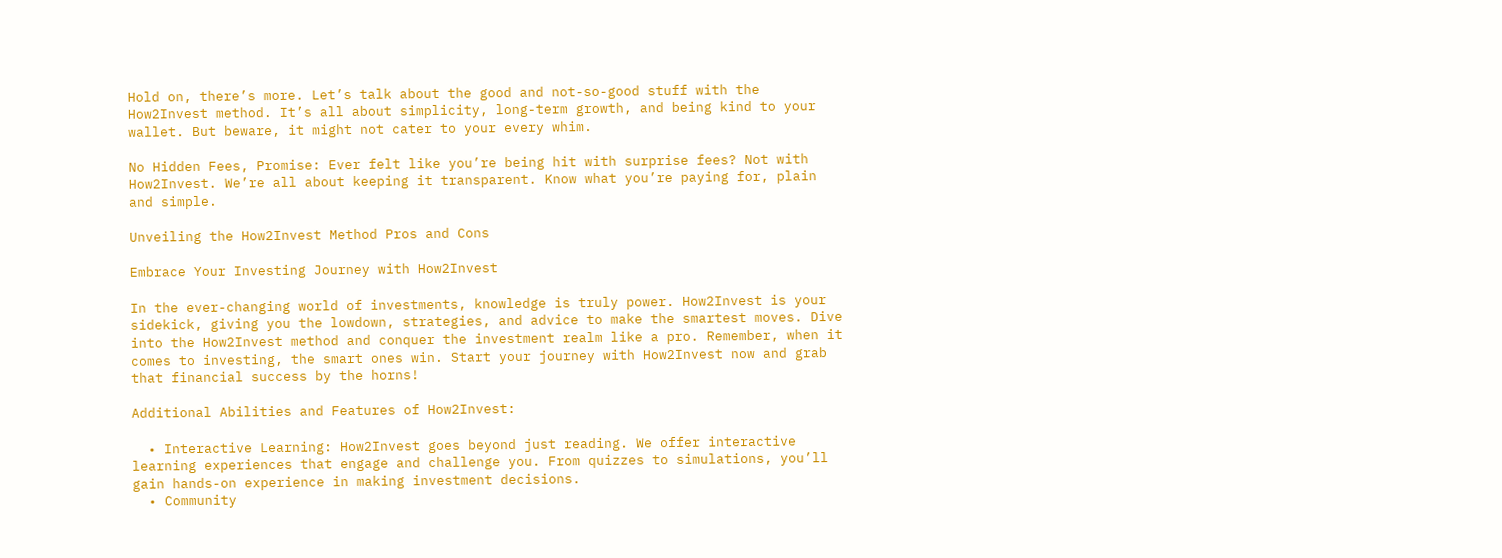Hold on, there’s more. Let’s talk about the good and not-so-good stuff with the How2Invest method. It’s all about simplicity, long-term growth, and being kind to your wallet. But beware, it might not cater to your every whim.

No Hidden Fees, Promise: Ever felt like you’re being hit with surprise fees? Not with How2Invest. We’re all about keeping it transparent. Know what you’re paying for, plain and simple.

Unveiling the How2Invest Method Pros and Cons

Embrace Your Investing Journey with How2Invest

In the ever-changing world of investments, knowledge is truly power. How2Invest is your sidekick, giving you the lowdown, strategies, and advice to make the smartest moves. Dive into the How2Invest method and conquer the investment realm like a pro. Remember, when it comes to investing, the smart ones win. Start your journey with How2Invest now and grab that financial success by the horns!

Additional Abilities and Features of How2Invest:

  • Interactive Learning: How2Invest goes beyond just reading. We offer interactive learning experiences that engage and challenge you. From quizzes to simulations, you’ll gain hands-on experience in making investment decisions.
  • Community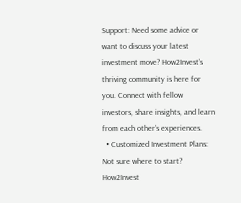Support: Need some advice or want to discuss your latest investment move? How2Invest’s thriving community is here for you. Connect with fellow investors, share insights, and learn from each other’s experiences.
  • Customized Investment Plans: Not sure where to start? How2Invest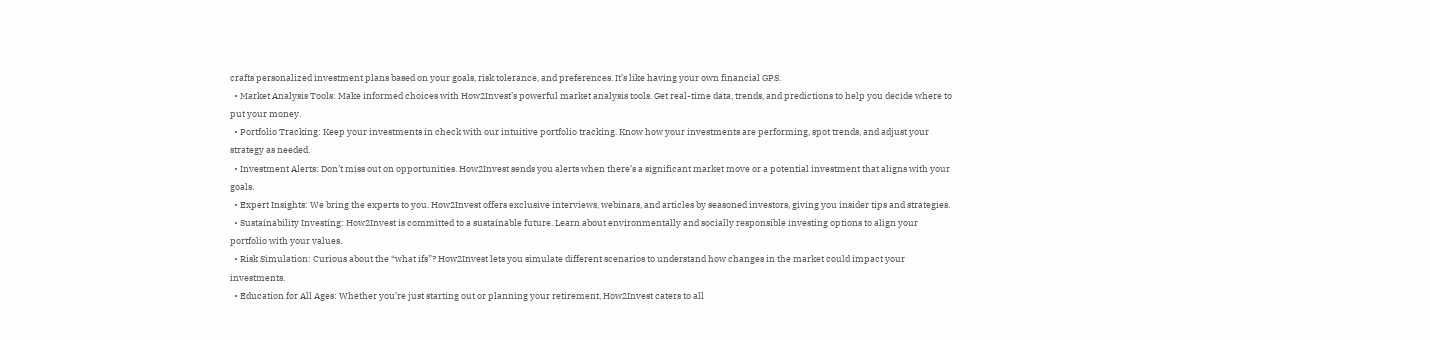crafts personalized investment plans based on your goals, risk tolerance, and preferences. It’s like having your own financial GPS.
  • Market Analysis Tools: Make informed choices with How2Invest’s powerful market analysis tools. Get real-time data, trends, and predictions to help you decide where to put your money.
  • Portfolio Tracking: Keep your investments in check with our intuitive portfolio tracking. Know how your investments are performing, spot trends, and adjust your strategy as needed.
  • Investment Alerts: Don’t miss out on opportunities. How2Invest sends you alerts when there’s a significant market move or a potential investment that aligns with your goals.
  • Expert Insights: We bring the experts to you. How2Invest offers exclusive interviews, webinars, and articles by seasoned investors, giving you insider tips and strategies.
  • Sustainability Investing: How2Invest is committed to a sustainable future. Learn about environmentally and socially responsible investing options to align your portfolio with your values.
  • Risk Simulation: Curious about the “what ifs”? How2Invest lets you simulate different scenarios to understand how changes in the market could impact your investments.
  • Education for All Ages: Whether you’re just starting out or planning your retirement, How2Invest caters to all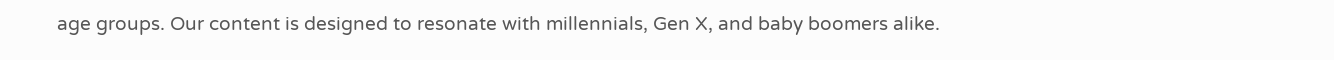age groups. Our content is designed to resonate with millennials, Gen X, and baby boomers alike.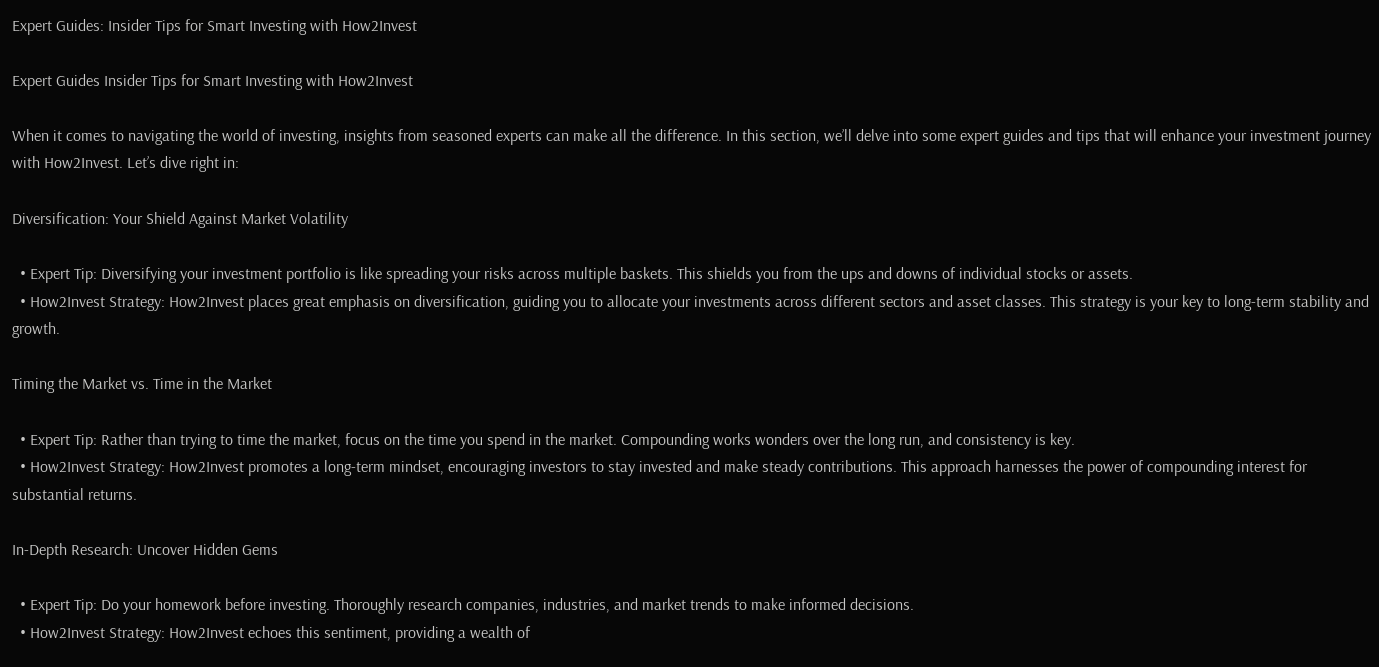Expert Guides: Insider Tips for Smart Investing with How2Invest

Expert Guides Insider Tips for Smart Investing with How2Invest

When it comes to navigating the world of investing, insights from seasoned experts can make all the difference. In this section, we’ll delve into some expert guides and tips that will enhance your investment journey with How2Invest. Let’s dive right in:

Diversification: Your Shield Against Market Volatility

  • Expert Tip: Diversifying your investment portfolio is like spreading your risks across multiple baskets. This shields you from the ups and downs of individual stocks or assets.
  • How2Invest Strategy: How2Invest places great emphasis on diversification, guiding you to allocate your investments across different sectors and asset classes. This strategy is your key to long-term stability and growth.

Timing the Market vs. Time in the Market

  • Expert Tip: Rather than trying to time the market, focus on the time you spend in the market. Compounding works wonders over the long run, and consistency is key.
  • How2Invest Strategy: How2Invest promotes a long-term mindset, encouraging investors to stay invested and make steady contributions. This approach harnesses the power of compounding interest for substantial returns.

In-Depth Research: Uncover Hidden Gems

  • Expert Tip: Do your homework before investing. Thoroughly research companies, industries, and market trends to make informed decisions.
  • How2Invest Strategy: How2Invest echoes this sentiment, providing a wealth of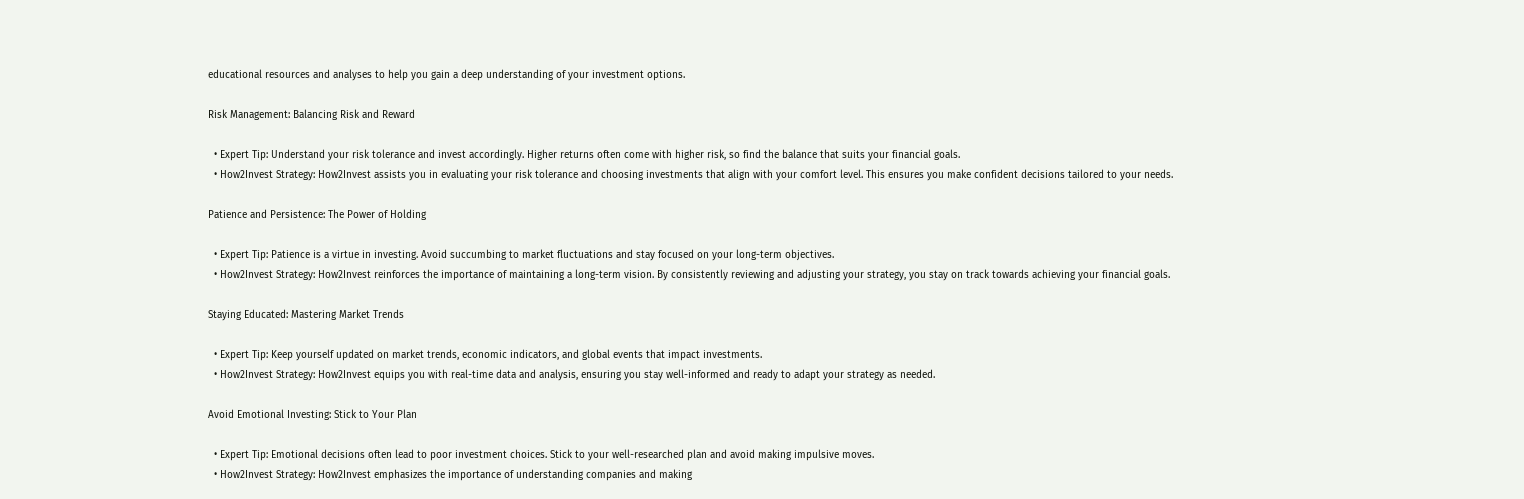educational resources and analyses to help you gain a deep understanding of your investment options.

Risk Management: Balancing Risk and Reward

  • Expert Tip: Understand your risk tolerance and invest accordingly. Higher returns often come with higher risk, so find the balance that suits your financial goals.
  • How2Invest Strategy: How2Invest assists you in evaluating your risk tolerance and choosing investments that align with your comfort level. This ensures you make confident decisions tailored to your needs.

Patience and Persistence: The Power of Holding

  • Expert Tip: Patience is a virtue in investing. Avoid succumbing to market fluctuations and stay focused on your long-term objectives.
  • How2Invest Strategy: How2Invest reinforces the importance of maintaining a long-term vision. By consistently reviewing and adjusting your strategy, you stay on track towards achieving your financial goals.

Staying Educated: Mastering Market Trends

  • Expert Tip: Keep yourself updated on market trends, economic indicators, and global events that impact investments.
  • How2Invest Strategy: How2Invest equips you with real-time data and analysis, ensuring you stay well-informed and ready to adapt your strategy as needed.

Avoid Emotional Investing: Stick to Your Plan

  • Expert Tip: Emotional decisions often lead to poor investment choices. Stick to your well-researched plan and avoid making impulsive moves.
  • How2Invest Strategy: How2Invest emphasizes the importance of understanding companies and making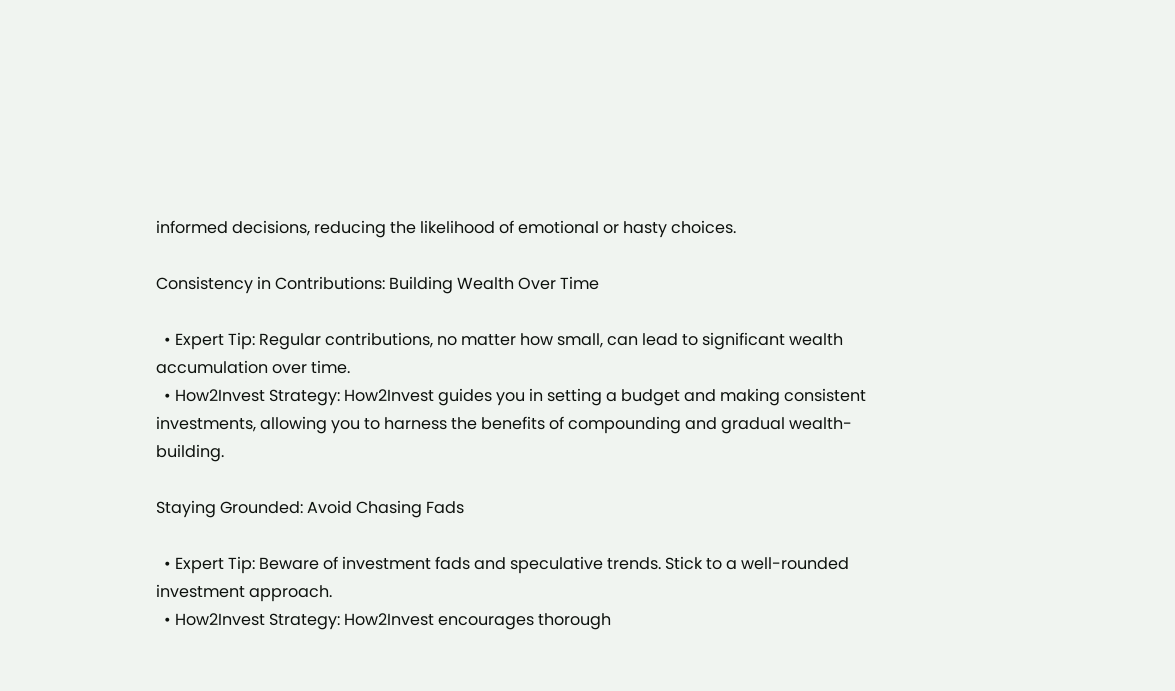informed decisions, reducing the likelihood of emotional or hasty choices.

Consistency in Contributions: Building Wealth Over Time

  • Expert Tip: Regular contributions, no matter how small, can lead to significant wealth accumulation over time.
  • How2Invest Strategy: How2Invest guides you in setting a budget and making consistent investments, allowing you to harness the benefits of compounding and gradual wealth-building.

Staying Grounded: Avoid Chasing Fads

  • Expert Tip: Beware of investment fads and speculative trends. Stick to a well-rounded investment approach.
  • How2Invest Strategy: How2Invest encourages thorough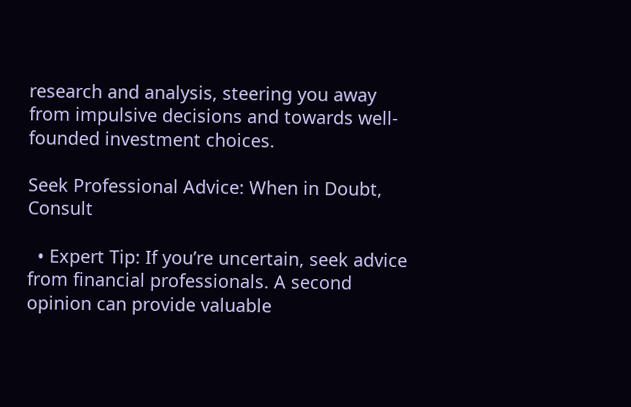research and analysis, steering you away from impulsive decisions and towards well-founded investment choices.

Seek Professional Advice: When in Doubt, Consult

  • Expert Tip: If you’re uncertain, seek advice from financial professionals. A second opinion can provide valuable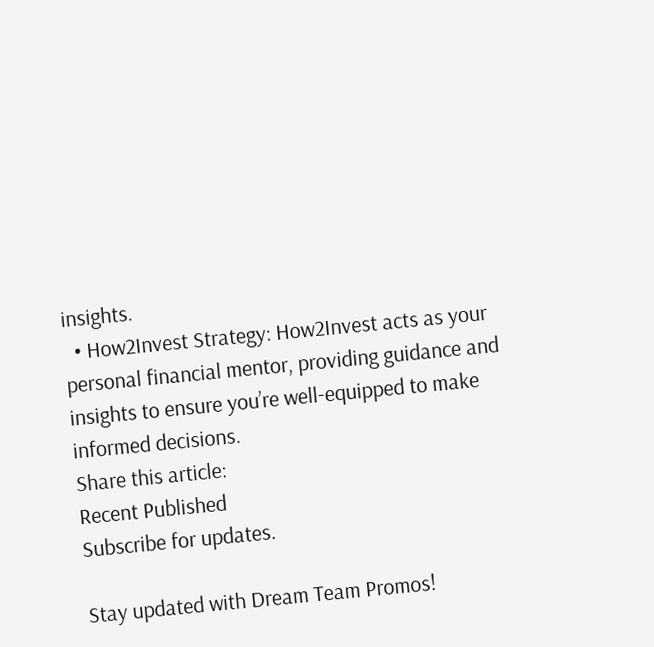insights.
  • How2Invest Strategy: How2Invest acts as your personal financial mentor, providing guidance and insights to ensure you’re well-equipped to make informed decisions.
Share this article:
Recent Published
Subscribe for updates.

Stay updated with Dream Team Promos!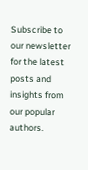Subscribe to our newsletter for the latest posts and insights from our popular authors.